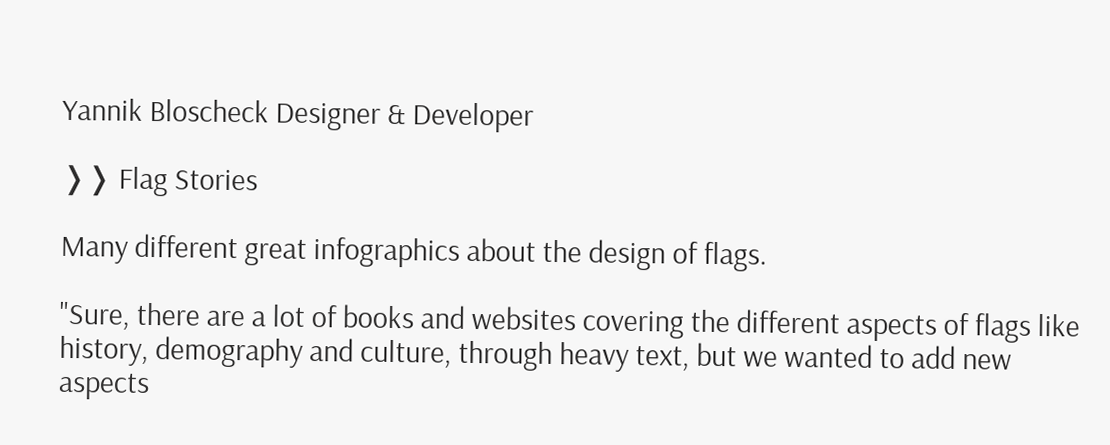Yannik Bloscheck Designer & Developer

❭❭ Flag Stories

Many different great infographics about the design of flags.

"Sure, there are a lot of books and websites covering the different aspects of flags like history, demography and culture, through heavy text, but we wanted to add new aspects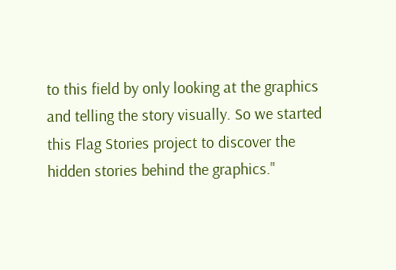to this field by only looking at the graphics and telling the story visually. So we started this Flag Stories project to discover the hidden stories behind the graphics."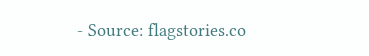- Source: flagstories.co